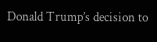Donald Trump’s decision to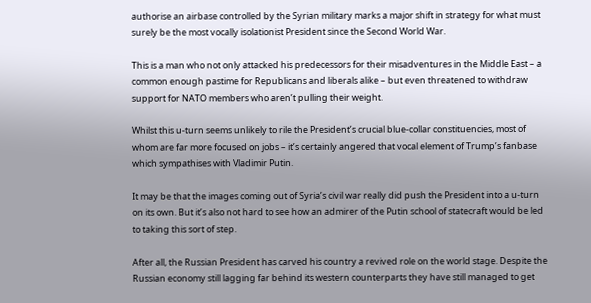authorise an airbase controlled by the Syrian military marks a major shift in strategy for what must surely be the most vocally isolationist President since the Second World War.

This is a man who not only attacked his predecessors for their misadventures in the Middle East – a common enough pastime for Republicans and liberals alike – but even threatened to withdraw support for NATO members who aren’t pulling their weight.

Whilst this u-turn seems unlikely to rile the President’s crucial blue-collar constituencies, most of whom are far more focused on jobs – it’s certainly angered that vocal element of Trump’s fanbase which sympathises with Vladimir Putin.

It may be that the images coming out of Syria’s civil war really did push the President into a u-turn on its own. But it’s also not hard to see how an admirer of the Putin school of statecraft would be led to taking this sort of step.

After all, the Russian President has carved his country a revived role on the world stage. Despite the Russian economy still lagging far behind its western counterparts they have still managed to get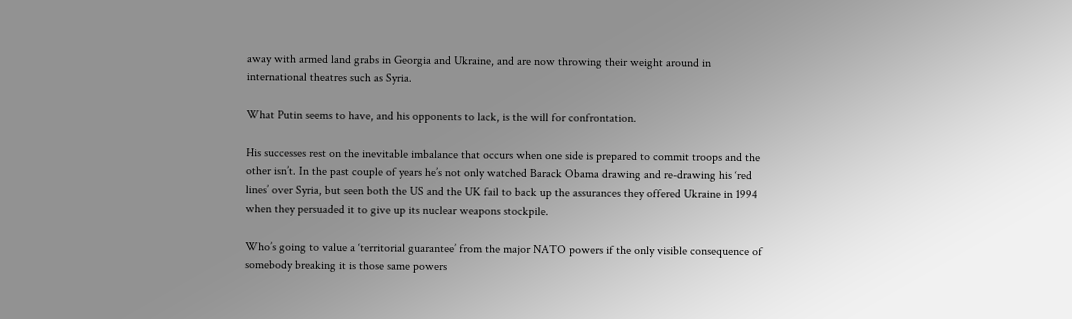away with armed land grabs in Georgia and Ukraine, and are now throwing their weight around in international theatres such as Syria.

What Putin seems to have, and his opponents to lack, is the will for confrontation.

His successes rest on the inevitable imbalance that occurs when one side is prepared to commit troops and the other isn’t. In the past couple of years he’s not only watched Barack Obama drawing and re-drawing his ‘red lines’ over Syria, but seen both the US and the UK fail to back up the assurances they offered Ukraine in 1994 when they persuaded it to give up its nuclear weapons stockpile.

Who’s going to value a ‘territorial guarantee’ from the major NATO powers if the only visible consequence of somebody breaking it is those same powers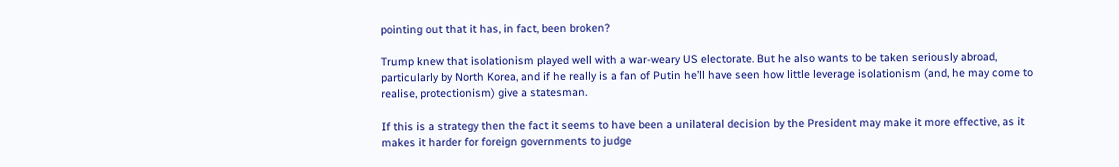pointing out that it has, in fact, been broken?

Trump knew that isolationism played well with a war-weary US electorate. But he also wants to be taken seriously abroad, particularly by North Korea, and if he really is a fan of Putin he’ll have seen how little leverage isolationism (and, he may come to realise, protectionism) give a statesman.

If this is a strategy then the fact it seems to have been a unilateral decision by the President may make it more effective, as it makes it harder for foreign governments to judge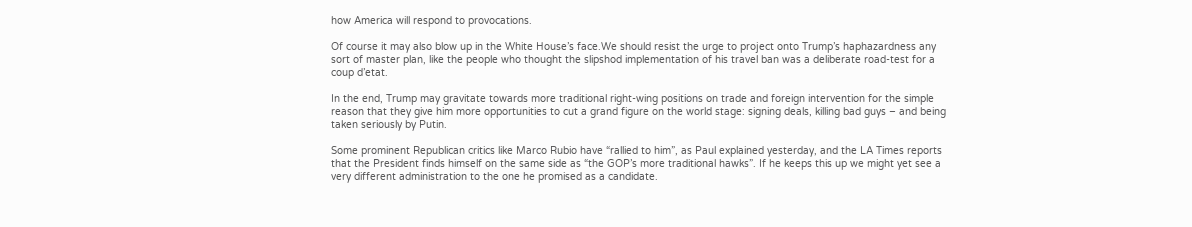how America will respond to provocations.

Of course it may also blow up in the White House’s face.We should resist the urge to project onto Trump’s haphazardness any sort of master plan, like the people who thought the slipshod implementation of his travel ban was a deliberate road-test for a coup d’etat.

In the end, Trump may gravitate towards more traditional right-wing positions on trade and foreign intervention for the simple reason that they give him more opportunities to cut a grand figure on the world stage: signing deals, killing bad guys – and being taken seriously by Putin.

Some prominent Republican critics like Marco Rubio have “rallied to him”, as Paul explained yesterday, and the LA Times reports that the President finds himself on the same side as “the GOP’s more traditional hawks”. If he keeps this up we might yet see a very different administration to the one he promised as a candidate.